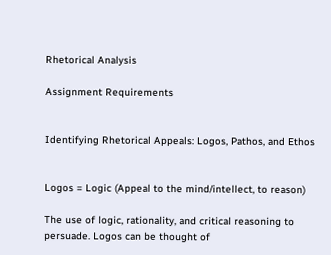Rhetorical Analysis

Assignment Requirements


Identifying Rhetorical Appeals: Logos, Pathos, and Ethos


Logos = Logic (Appeal to the mind/intellect, to reason)

The use of logic, rationality, and critical reasoning to persuade. Logos can be thought of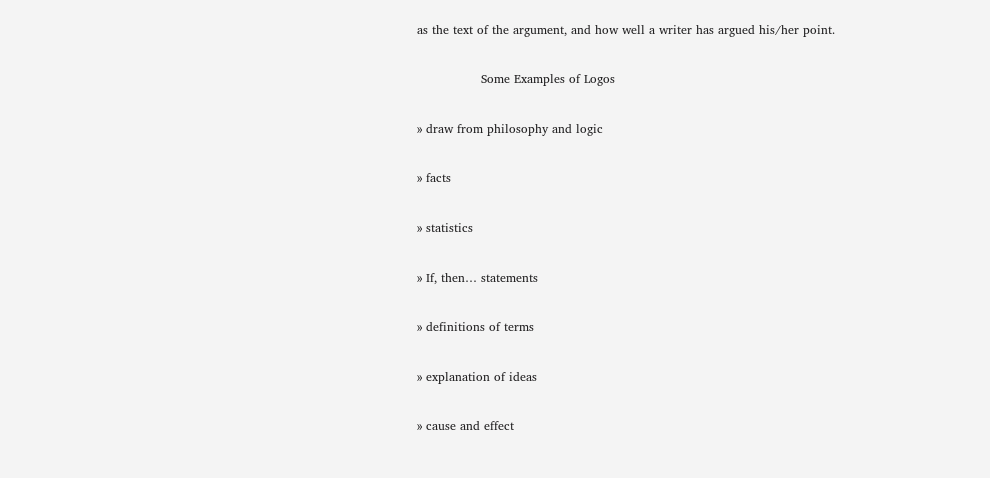as the text of the argument, and how well a writer has argued his/her point.

                Some Examples of Logos

» draw from philosophy and logic

» facts

» statistics

» If, then… statements

» definitions of terms

» explanation of ideas

» cause and effect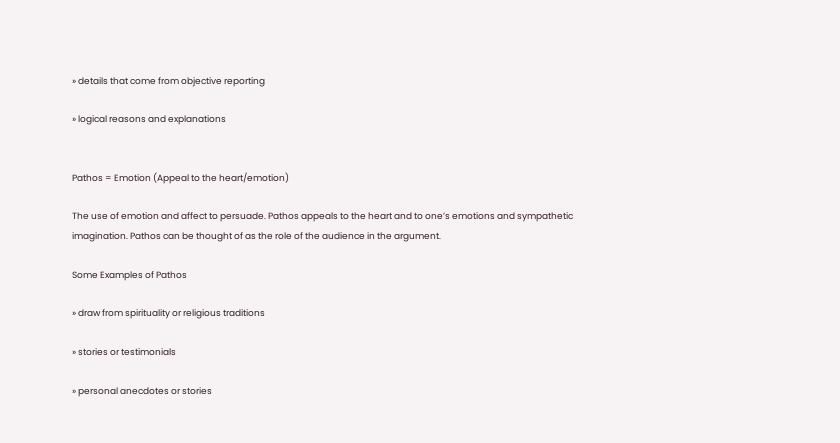» details that come from objective reporting

» logical reasons and explanations


Pathos = Emotion (Appeal to the heart/emotion)

The use of emotion and affect to persuade. Pathos appeals to the heart and to one’s emotions and sympathetic imagination. Pathos can be thought of as the role of the audience in the argument.

Some Examples of Pathos

» draw from spirituality or religious traditions

» stories or testimonials

» personal anecdotes or stories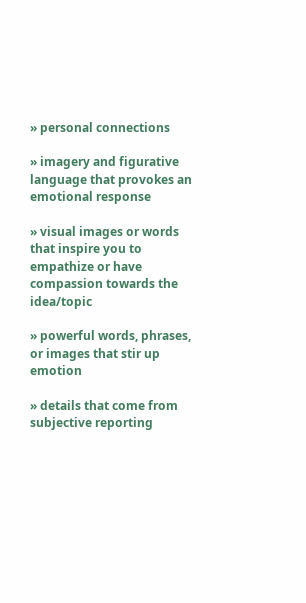» personal connections

» imagery and figurative language that provokes an emotional response

» visual images or words that inspire you to empathize or have compassion towards the idea/topic

» powerful words, phrases, or images that stir up emotion

» details that come from subjective reporting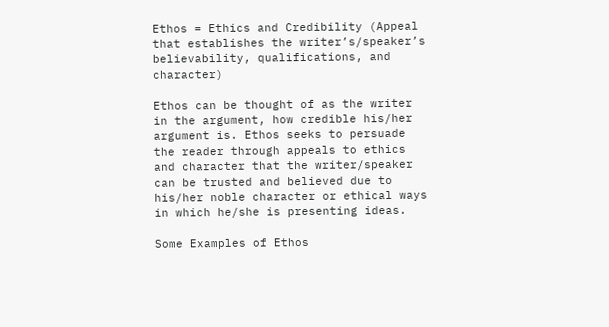Ethos = Ethics and Credibility (Appeal that establishes the writer’s/speaker’s believability, qualifications, and character)

Ethos can be thought of as the writer in the argument, how credible his/her argument is. Ethos seeks to persuade the reader through appeals to ethics and character that the writer/speaker can be trusted and believed due to his/her noble character or ethical ways in which he/she is presenting ideas.

Some Examples of Ethos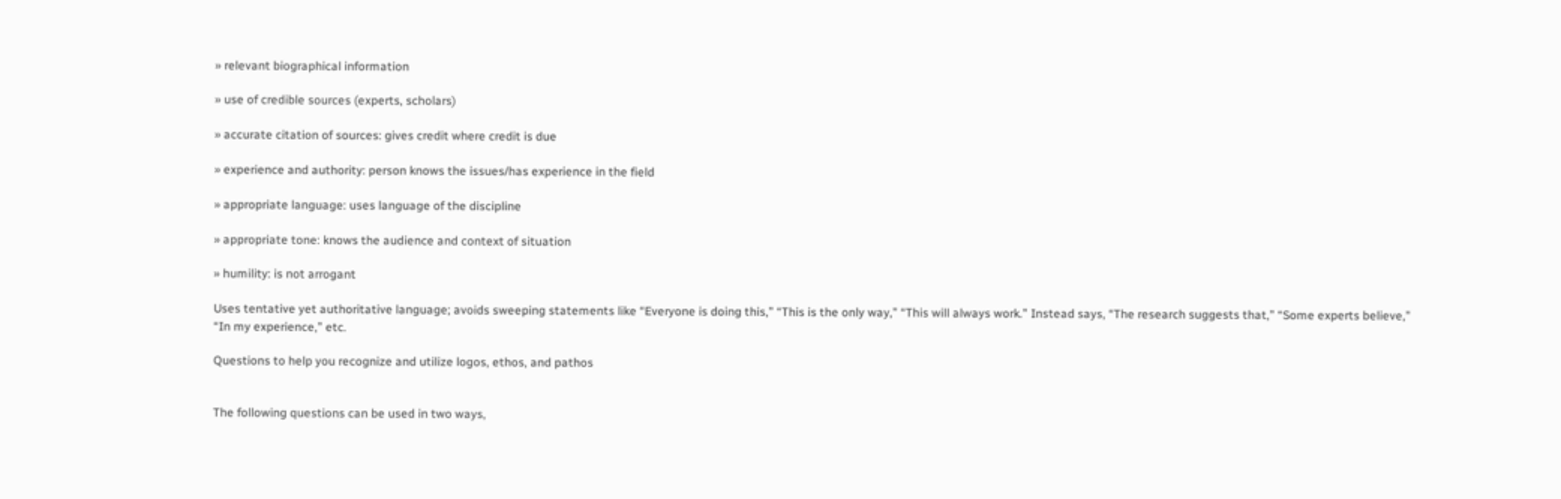» relevant biographical information

» use of credible sources (experts, scholars)

» accurate citation of sources: gives credit where credit is due

» experience and authority: person knows the issues/has experience in the field

» appropriate language: uses language of the discipline

» appropriate tone: knows the audience and context of situation

» humility: is not arrogant

Uses tentative yet authoritative language; avoids sweeping statements like “Everyone is doing this,” “This is the only way,” “This will always work.” Instead says, “The research suggests that,” “Some experts believe,” “In my experience,” etc.

Questions to help you recognize and utilize logos, ethos, and pathos


The following questions can be used in two ways,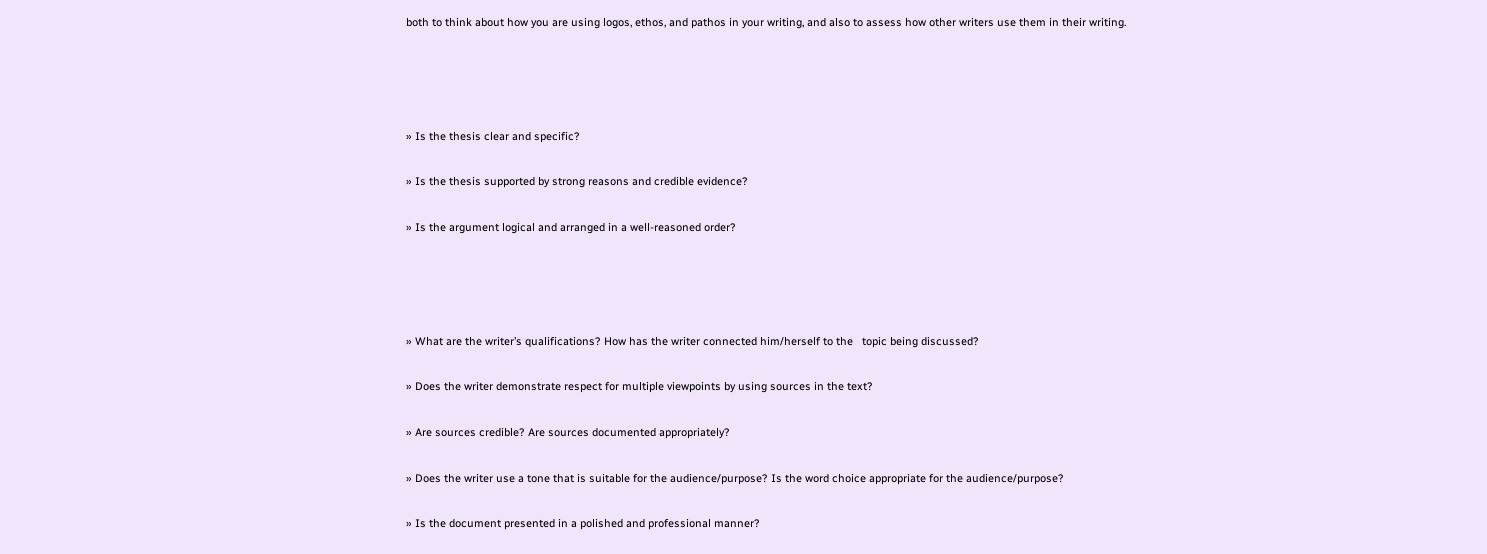both to think about how you are using logos, ethos, and pathos in your writing, and also to assess how other writers use them in their writing.




» Is the thesis clear and specific?

» Is the thesis supported by strong reasons and credible evidence?

» Is the argument logical and arranged in a well-reasoned order?




» What are the writer’s qualifications? How has the writer connected him/herself to the   topic being discussed?

» Does the writer demonstrate respect for multiple viewpoints by using sources in the text?

» Are sources credible? Are sources documented appropriately?

» Does the writer use a tone that is suitable for the audience/purpose? Is the word choice appropriate for the audience/purpose?

» Is the document presented in a polished and professional manner?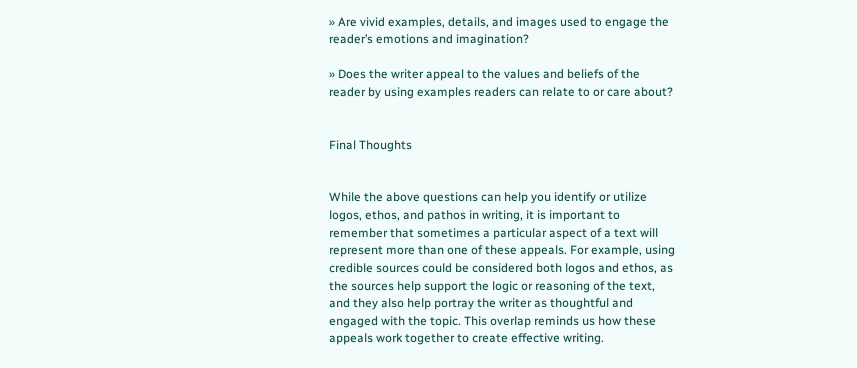» Are vivid examples, details, and images used to engage the reader’s emotions and imagination?

» Does the writer appeal to the values and beliefs of the reader by using examples readers can relate to or care about?


Final Thoughts


While the above questions can help you identify or utilize logos, ethos, and pathos in writing, it is important to remember that sometimes a particular aspect of a text will represent more than one of these appeals. For example, using credible sources could be considered both logos and ethos, as the sources help support the logic or reasoning of the text, and they also help portray the writer as thoughtful and engaged with the topic. This overlap reminds us how these appeals work together to create effective writing.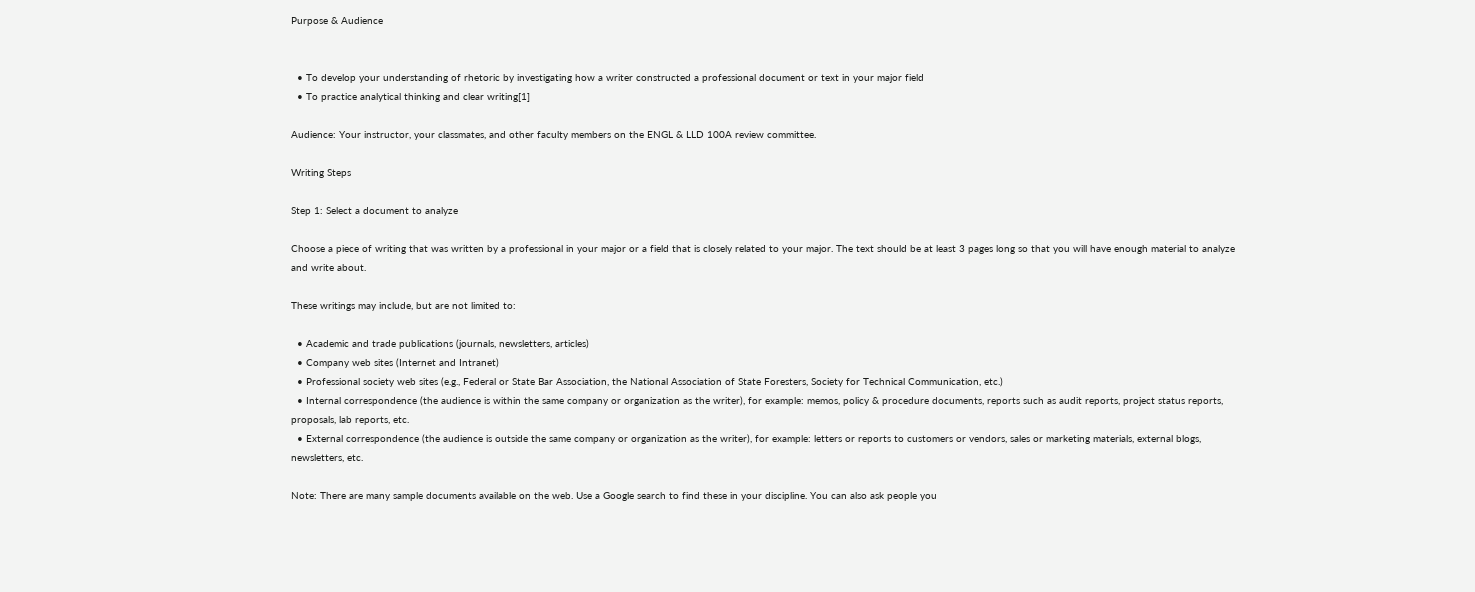Purpose & Audience


  • To develop your understanding of rhetoric by investigating how a writer constructed a professional document or text in your major field
  • To practice analytical thinking and clear writing[1]

Audience: Your instructor, your classmates, and other faculty members on the ENGL & LLD 100A review committee.

Writing Steps

Step 1: Select a document to analyze

Choose a piece of writing that was written by a professional in your major or a field that is closely related to your major. The text should be at least 3 pages long so that you will have enough material to analyze and write about.

These writings may include, but are not limited to:

  • Academic and trade publications (journals, newsletters, articles)
  • Company web sites (Internet and Intranet)
  • Professional society web sites (e.g., Federal or State Bar Association, the National Association of State Foresters, Society for Technical Communication, etc.)
  • Internal correspondence (the audience is within the same company or organization as the writer), for example: memos, policy & procedure documents, reports such as audit reports, project status reports, proposals, lab reports, etc.
  • External correspondence (the audience is outside the same company or organization as the writer), for example: letters or reports to customers or vendors, sales or marketing materials, external blogs, newsletters, etc.

Note: There are many sample documents available on the web. Use a Google search to find these in your discipline. You can also ask people you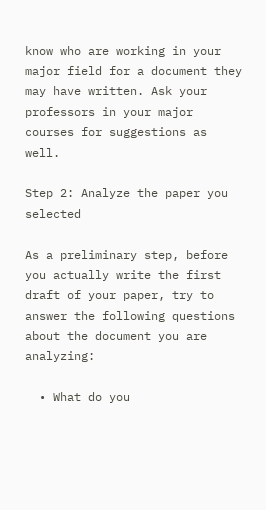know who are working in your major field for a document they may have written. Ask your professors in your major courses for suggestions as well.

Step 2: Analyze the paper you selected

As a preliminary step, before you actually write the first draft of your paper, try to answer the following questions about the document you are analyzing:

  • What do you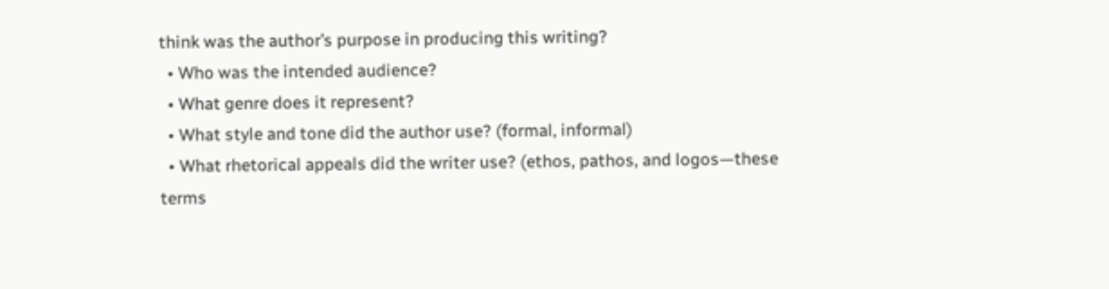think was the author’s purpose in producing this writing?
  • Who was the intended audience?
  • What genre does it represent?
  • What style and tone did the author use? (formal, informal)
  • What rhetorical appeals did the writer use? (ethos, pathos, and logos—these terms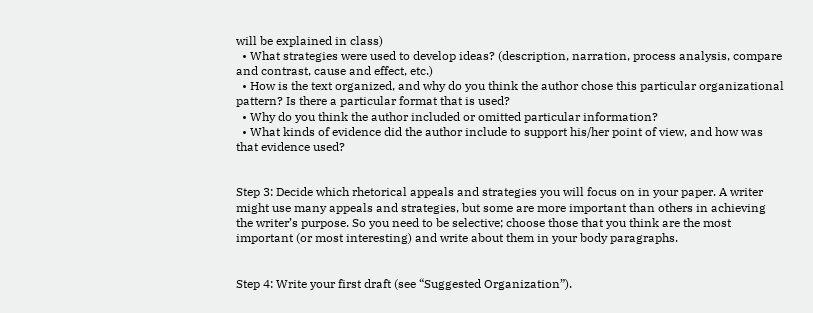will be explained in class)
  • What strategies were used to develop ideas? (description, narration, process analysis, compare and contrast, cause and effect, etc.)
  • How is the text organized, and why do you think the author chose this particular organizational pattern? Is there a particular format that is used?
  • Why do you think the author included or omitted particular information?
  • What kinds of evidence did the author include to support his/her point of view, and how was that evidence used?


Step 3: Decide which rhetorical appeals and strategies you will focus on in your paper. A writer might use many appeals and strategies, but some are more important than others in achieving the writer’s purpose. So you need to be selective; choose those that you think are the most important (or most interesting) and write about them in your body paragraphs.


Step 4: Write your first draft (see “Suggested Organization”).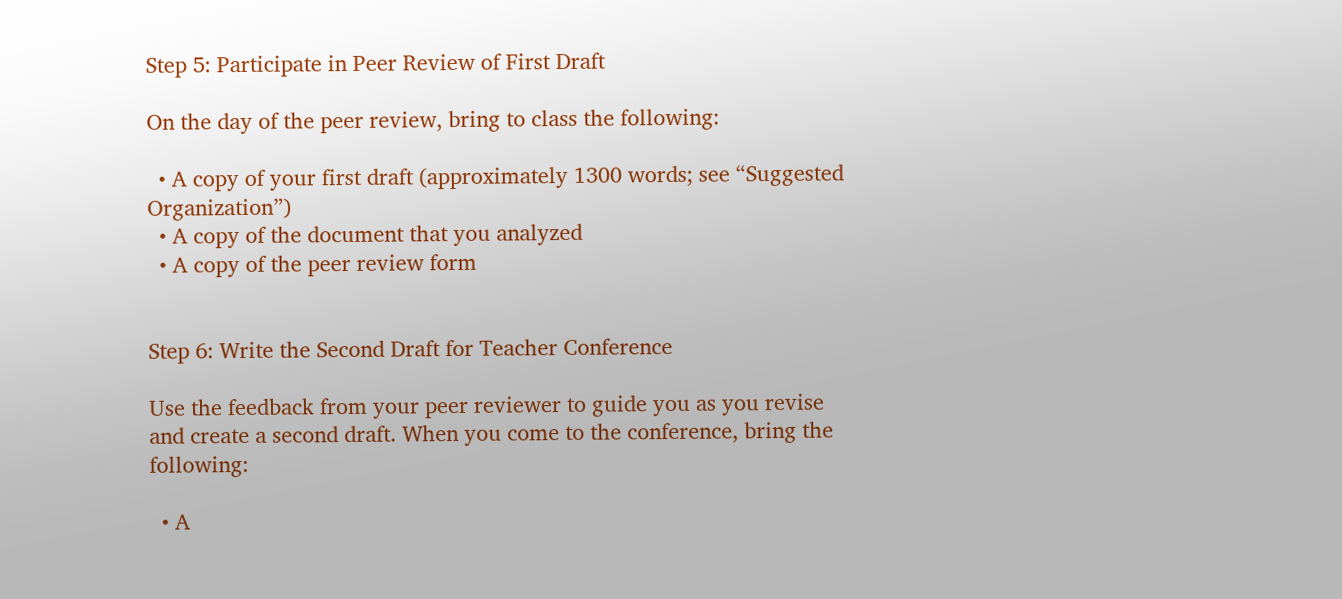Step 5: Participate in Peer Review of First Draft

On the day of the peer review, bring to class the following:

  • A copy of your first draft (approximately 1300 words; see “Suggested Organization”)
  • A copy of the document that you analyzed
  • A copy of the peer review form


Step 6: Write the Second Draft for Teacher Conference

Use the feedback from your peer reviewer to guide you as you revise and create a second draft. When you come to the conference, bring the following:

  • A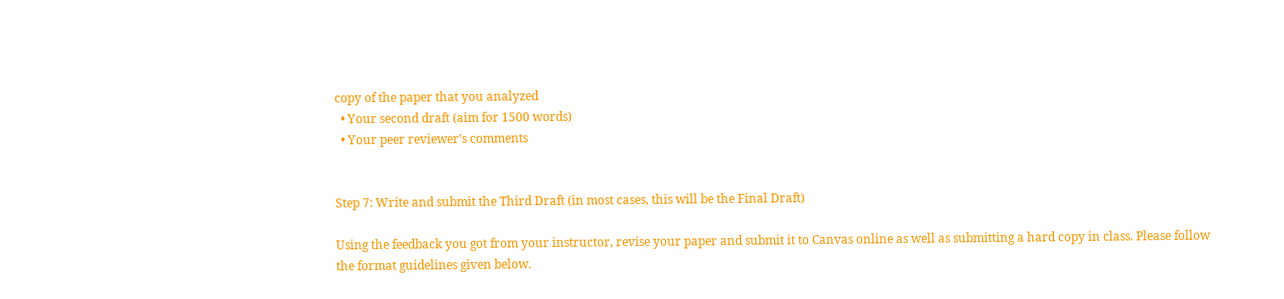copy of the paper that you analyzed
  • Your second draft (aim for 1500 words)
  • Your peer reviewer’s comments


Step 7: Write and submit the Third Draft (in most cases, this will be the Final Draft)

Using the feedback you got from your instructor, revise your paper and submit it to Canvas online as well as submitting a hard copy in class. Please follow the format guidelines given below.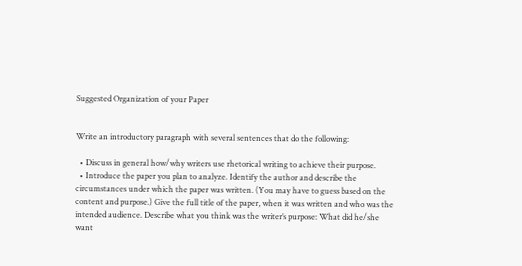Suggested Organization of your Paper


Write an introductory paragraph with several sentences that do the following:

  • Discuss in general how/why writers use rhetorical writing to achieve their purpose.
  • Introduce the paper you plan to analyze. Identify the author and describe the circumstances under which the paper was written. (You may have to guess based on the content and purpose.) Give the full title of the paper, when it was written and who was the intended audience. Describe what you think was the writer’s purpose: What did he/she want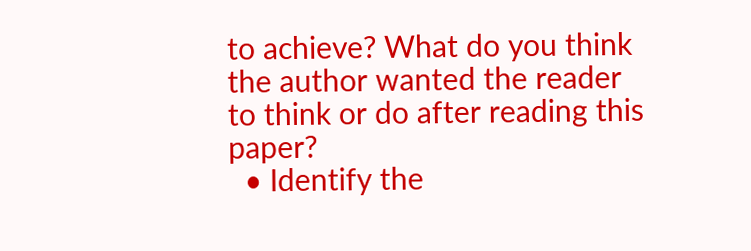to achieve? What do you think the author wanted the reader to think or do after reading this paper?
  • Identify the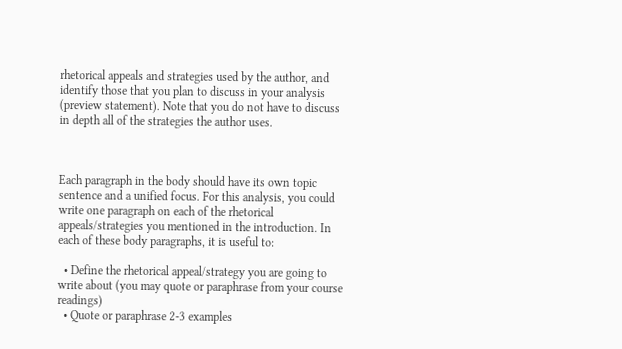rhetorical appeals and strategies used by the author, and identify those that you plan to discuss in your analysis (preview statement). Note that you do not have to discuss in depth all of the strategies the author uses.



Each paragraph in the body should have its own topic sentence and a unified focus. For this analysis, you could write one paragraph on each of the rhetorical appeals/strategies you mentioned in the introduction. In each of these body paragraphs, it is useful to:

  • Define the rhetorical appeal/strategy you are going to write about (you may quote or paraphrase from your course readings)
  • Quote or paraphrase 2-3 examples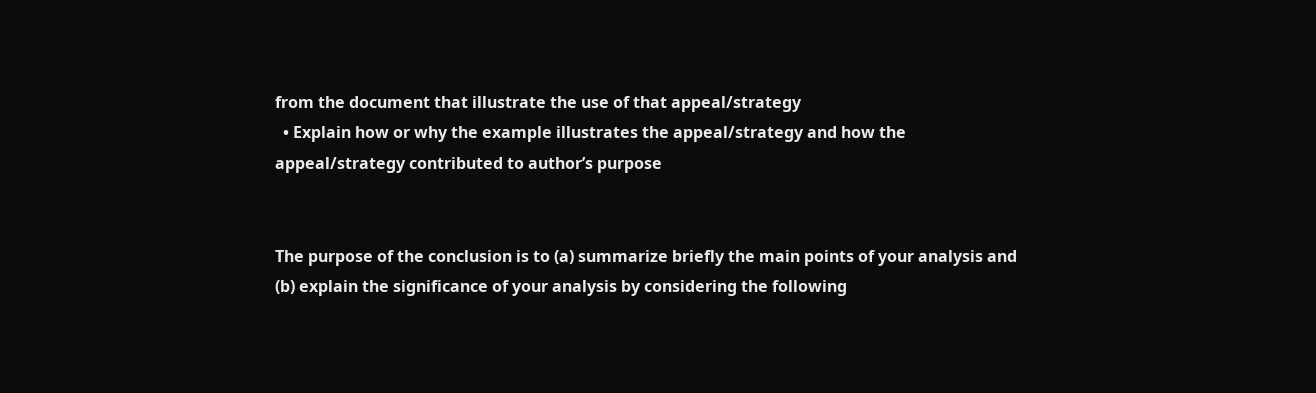from the document that illustrate the use of that appeal/strategy
  • Explain how or why the example illustrates the appeal/strategy and how the appeal/strategy contributed to author’s purpose


The purpose of the conclusion is to (a) summarize briefly the main points of your analysis and (b) explain the significance of your analysis by considering the following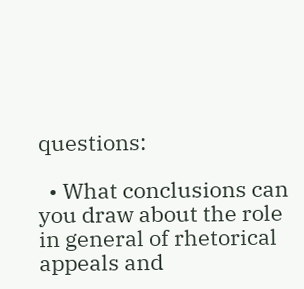questions:

  • What conclusions can you draw about the role in general of rhetorical appeals and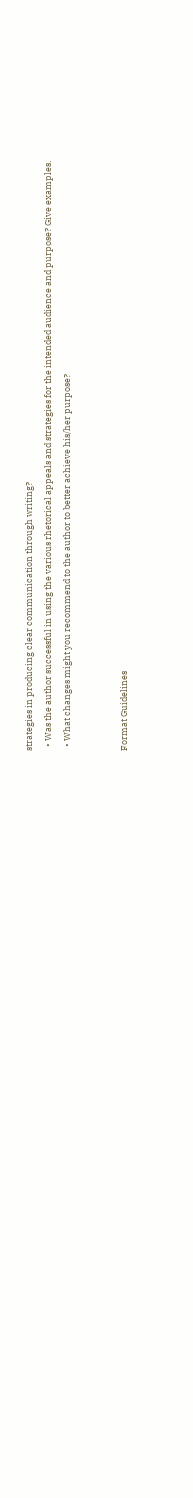strategies in producing clear communication through writing?
  • Was the author successful in using the various rhetorical appeals and strategies for the intended audience and purpose? Give examples.
  • What changes might you recommend to the author to better achieve his/her purpose?


Format Guidelines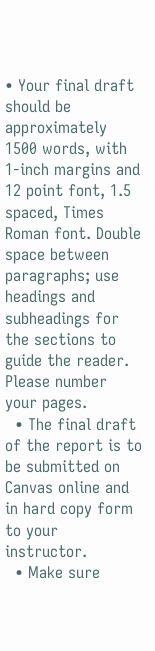• Your final draft should be approximately 1500 words, with 1-inch margins and 12 point font, 1.5 spaced, Times Roman font. Double space between paragraphs; use headings and subheadings for the sections to guide the reader. Please number your pages.
  • The final draft of the report is to be submitted on Canvas online and in hard copy form to your instructor.
  • Make sure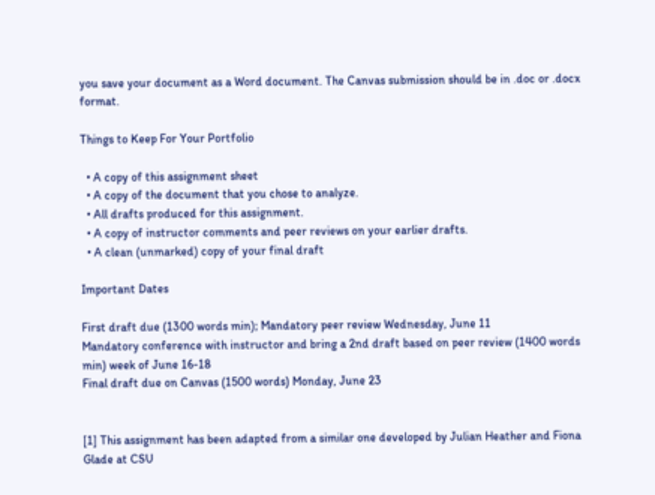you save your document as a Word document. The Canvas submission should be in .doc or .docx format.

Things to Keep For Your Portfolio

  • A copy of this assignment sheet
  • A copy of the document that you chose to analyze.
  • All drafts produced for this assignment.
  • A copy of instructor comments and peer reviews on your earlier drafts.
  • A clean (unmarked) copy of your final draft

Important Dates

First draft due (1300 words min); Mandatory peer review Wednesday, June 11
Mandatory conference with instructor and bring a 2nd draft based on peer review (1400 words min) week of June 16-18
Final draft due on Canvas (1500 words) Monday, June 23


[1] This assignment has been adapted from a similar one developed by Julian Heather and Fiona Glade at CSU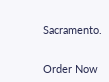Sacramento.


Order Now